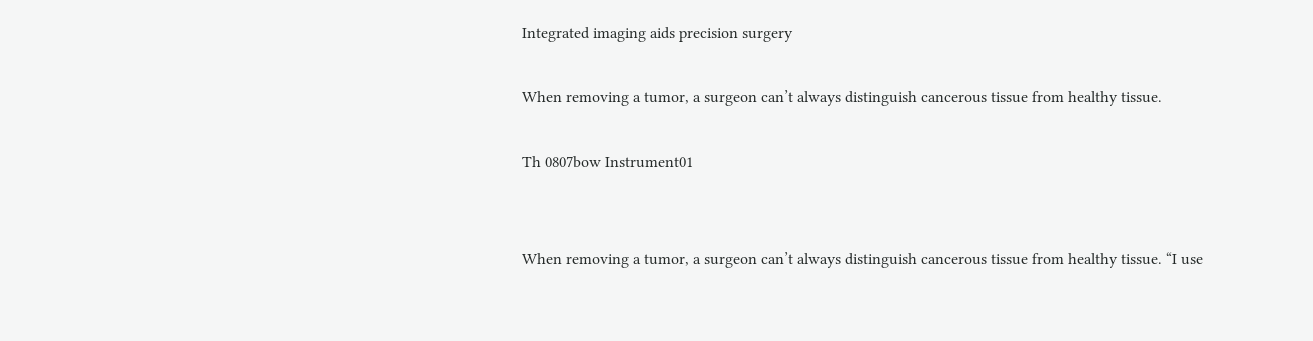Integrated imaging aids precision surgery

When removing a tumor, a surgeon can’t always distinguish cancerous tissue from healthy tissue.

Th 0807bow Instrument01


When removing a tumor, a surgeon can’t always distinguish cancerous tissue from healthy tissue. “I use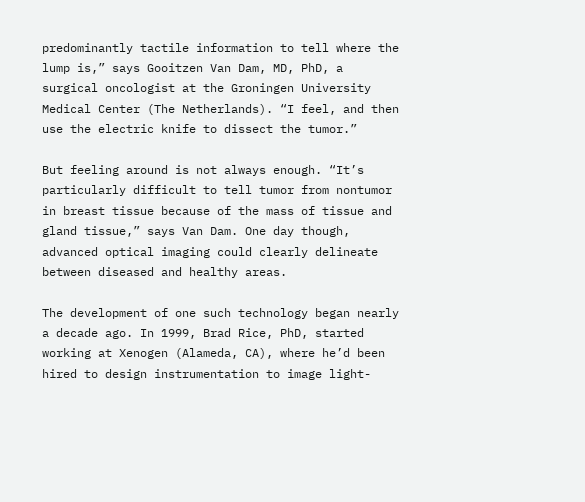predominantly tactile information to tell where the lump is,” says Gooitzen Van Dam, MD, PhD, a surgical oncologist at the Groningen University Medical Center (The Netherlands). “I feel, and then use the electric knife to dissect the tumor.”

But feeling around is not always enough. “It’s particularly difficult to tell tumor from nontumor in breast tissue because of the mass of tissue and gland tissue,” says Van Dam. One day though, advanced optical imaging could clearly delineate between diseased and healthy areas.

The development of one such technology began nearly a decade ago. In 1999, Brad Rice, PhD, started working at Xenogen (Alameda, CA), where he’d been hired to design instrumentation to image light-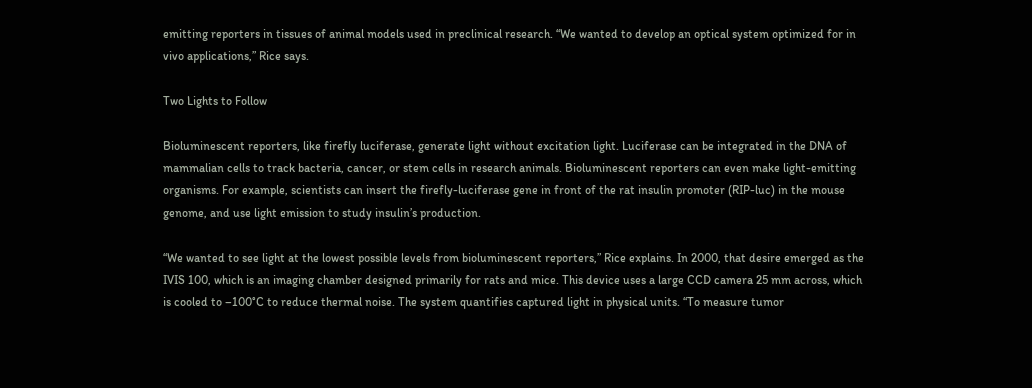emitting reporters in tissues of animal models used in preclinical research. “We wanted to develop an optical system optimized for in vivo applications,” Rice says.

Two Lights to Follow

Bioluminescent reporters, like firefly luciferase, generate light without excitation light. Luciferase can be integrated in the DNA of mammalian cells to track bacteria, cancer, or stem cells in research animals. Bioluminescent reporters can even make light-emitting organisms. For example, scientists can insert the firefly-luciferase gene in front of the rat insulin promoter (RIP-luc) in the mouse genome, and use light emission to study insulin’s production.

“We wanted to see light at the lowest possible levels from bioluminescent reporters,” Rice explains. In 2000, that desire emerged as the IVIS 100, which is an imaging chamber designed primarily for rats and mice. This device uses a large CCD camera 25 mm across, which is cooled to –100°C to reduce thermal noise. The system quantifies captured light in physical units. “To measure tumor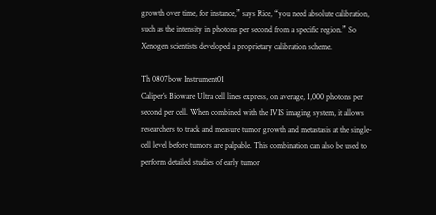growth over time, for instance,” says Rice, “you need absolute calibration, such as the intensity in photons per second from a specific region.” So Xenogen scientists developed a proprietary calibration scheme.

Th 0807bow Instrument01
Caliper’s Bioware Ultra cell lines express, on average, 1,000 photons per second per cell. When combined with the IVIS imaging system, it allows researchers to track and measure tumor growth and metastasis at the single-cell level before tumors are palpable. This combination can also be used to perform detailed studies of early tumor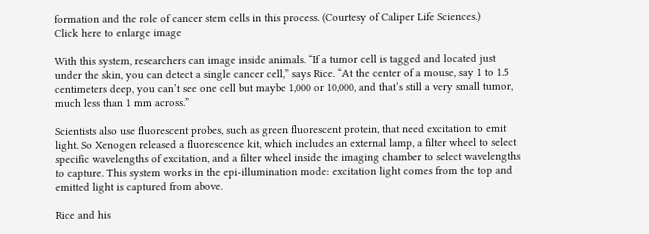formation and the role of cancer stem cells in this process. (Courtesy of Caliper Life Sciences.)
Click here to enlarge image

With this system, researchers can image inside animals. “If a tumor cell is tagged and located just under the skin, you can detect a single cancer cell,” says Rice. “At the center of a mouse, say 1 to 1.5 centimeters deep, you can’t see one cell but maybe 1,000 or 10,000, and that’s still a very small tumor, much less than 1 mm across.”

Scientists also use fluorescent probes, such as green fluorescent protein, that need excitation to emit light. So Xenogen released a fluorescence kit, which includes an external lamp, a filter wheel to select specific wavelengths of excitation, and a filter wheel inside the imaging chamber to select wavelengths to capture. This system works in the epi-illumination mode: excitation light comes from the top and emitted light is captured from above.

Rice and his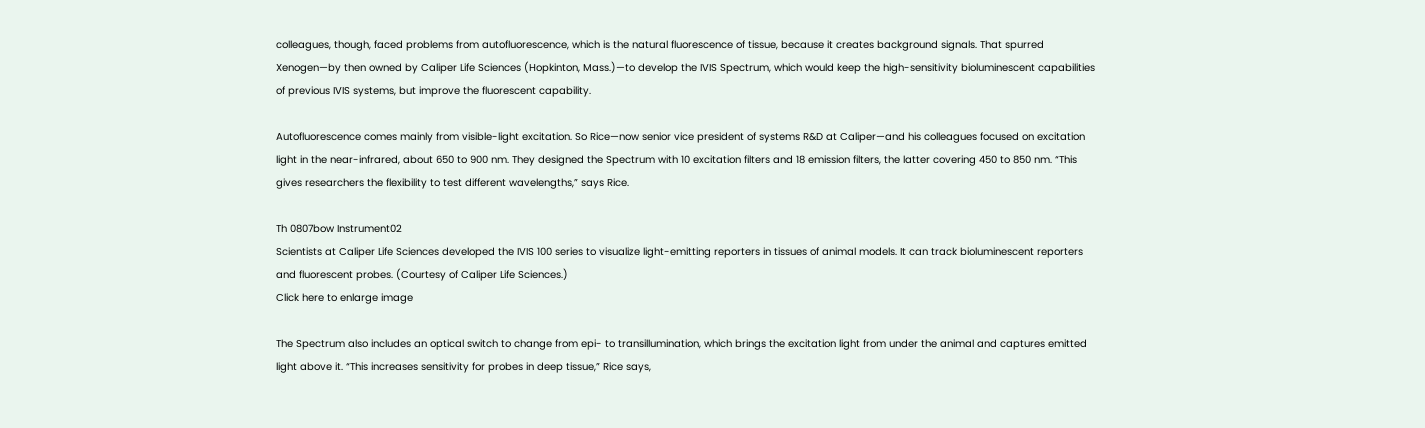colleagues, though, faced problems from autofluorescence, which is the natural fluorescence of tissue, because it creates background signals. That spurred Xenogen—by then owned by Caliper Life Sciences (Hopkinton, Mass.)—to develop the IVIS Spectrum, which would keep the high-sensitivity bioluminescent capabilities of previous IVIS systems, but improve the fluorescent capability.

Autofluorescence comes mainly from visible-light excitation. So Rice—now senior vice president of systems R&D at Caliper—and his colleagues focused on excitation light in the near-infrared, about 650 to 900 nm. They designed the Spectrum with 10 excitation filters and 18 emission filters, the latter covering 450 to 850 nm. “This gives researchers the flexibility to test different wavelengths,” says Rice.

Th 0807bow Instrument02
Scientists at Caliper Life Sciences developed the IVIS 100 series to visualize light-emitting reporters in tissues of animal models. It can track bioluminescent reporters and fluorescent probes. (Courtesy of Caliper Life Sciences.)
Click here to enlarge image

The Spectrum also includes an optical switch to change from epi- to transillumination, which brings the excitation light from under the animal and captures emitted light above it. “This increases sensitivity for probes in deep tissue,” Rice says,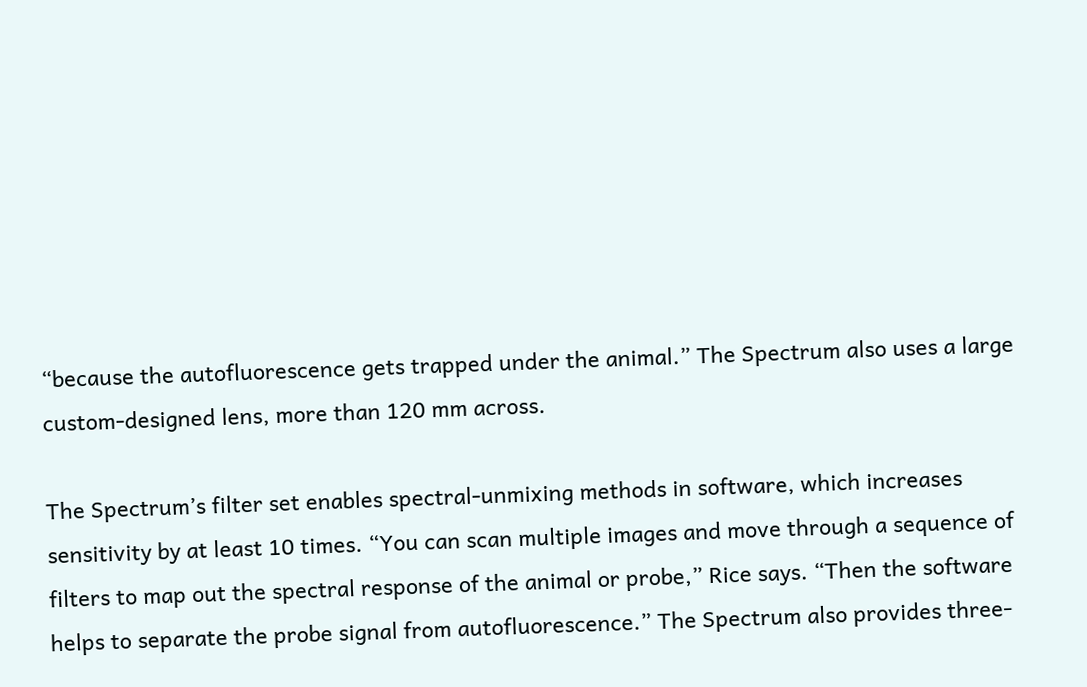“because the autofluorescence gets trapped under the animal.” The Spectrum also uses a large custom-designed lens, more than 120 mm across.

The Spectrum’s filter set enables spectral-unmixing methods in software, which increases sensitivity by at least 10 times. “You can scan multiple images and move through a sequence of filters to map out the spectral response of the animal or probe,” Rice says. “Then the software helps to separate the probe signal from autofluorescence.” The Spectrum also provides three-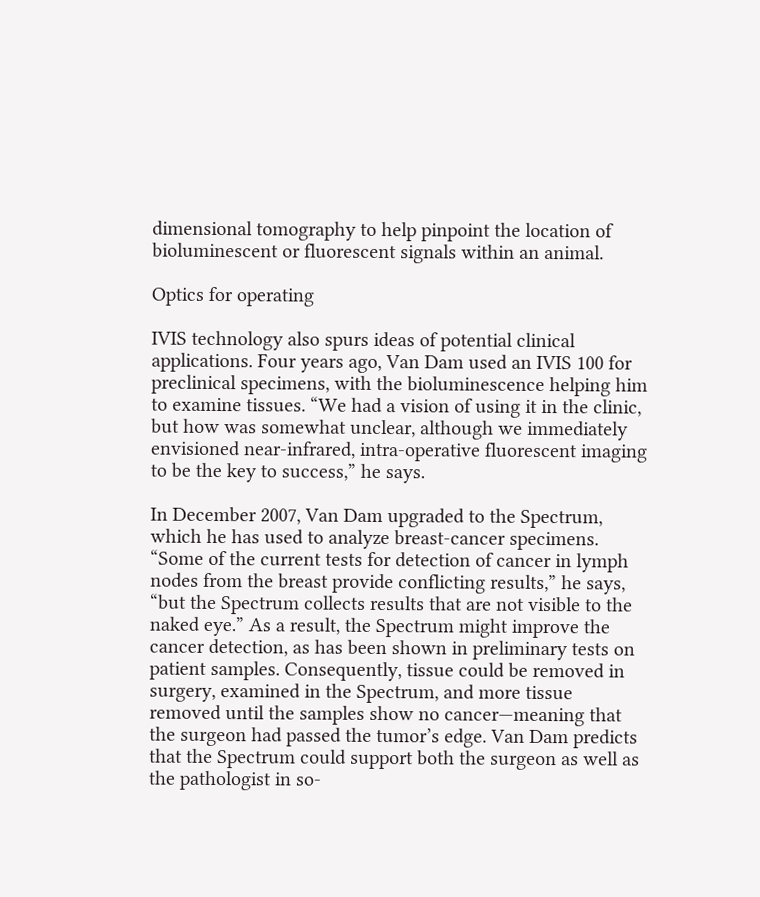dimensional tomography to help pinpoint the location of bioluminescent or fluorescent signals within an animal.

Optics for operating

IVIS technology also spurs ideas of potential clinical applications. Four years ago, Van Dam used an IVIS 100 for preclinical specimens, with the bioluminescence helping him to examine tissues. “We had a vision of using it in the clinic, but how was somewhat unclear, although we immediately envisioned near-infrared, intra-operative fluorescent imaging to be the key to success,” he says.

In December 2007, Van Dam upgraded to the Spectrum, which he has used to analyze breast-cancer specimens. “Some of the current tests for detection of cancer in lymph nodes from the breast provide conflicting results,” he says, “but the Spectrum collects results that are not visible to the naked eye.” As a result, the Spectrum might improve the cancer detection, as has been shown in preliminary tests on patient samples. Consequently, tissue could be removed in surgery, examined in the Spectrum, and more tissue removed until the samples show no cancer—meaning that the surgeon had passed the tumor’s edge. Van Dam predicts that the Spectrum could support both the surgeon as well as the pathologist in so-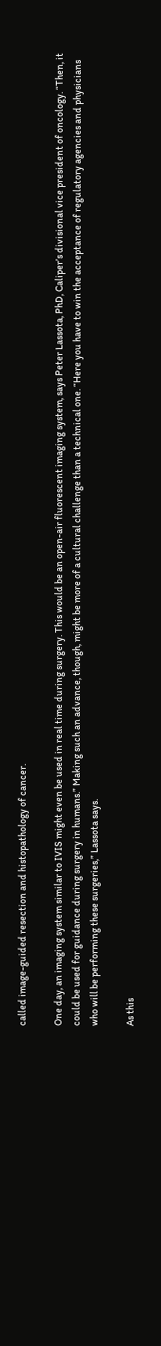called image-guided resection and histopathology of cancer.

One day, an imaging system similar to IVIS might even be used in real time during surgery. This would be an open-air fluorescent imaging system, says Peter Lassota, PhD, Caliper’s divisional vice president of oncology. “Then, it could be used for guidance during surgery in humans.” Making such an advance, though, might be more of a cultural challenge than a technical one. “Here you have to win the acceptance of regulatory agencies and physicians who will be performing these surgeries,” Lassota says.

As this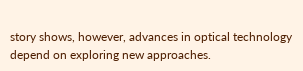story shows, however, advances in optical technology depend on exploring new approaches.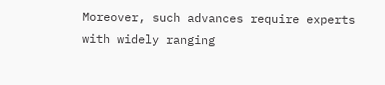Moreover, such advances require experts with widely ranging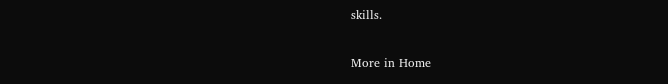skills.

More in Home